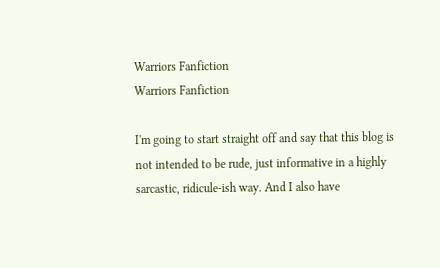Warriors Fanfiction
Warriors Fanfiction

I'm going to start straight off and say that this blog is not intended to be rude, just informative in a highly sarcastic, ridicule-ish way. And I also have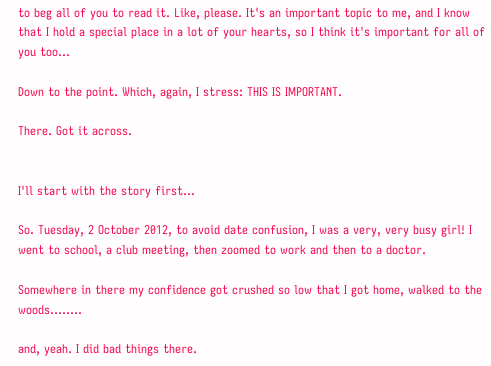to beg all of you to read it. Like, please. It's an important topic to me, and I know that I hold a special place in a lot of your hearts, so I think it's important for all of you too...

Down to the point. Which, again, I stress: THIS IS IMPORTANT.

There. Got it across.


I'll start with the story first...

So. Tuesday, 2 October 2012, to avoid date confusion, I was a very, very busy girl! I went to school, a club meeting, then zoomed to work and then to a doctor.

Somewhere in there my confidence got crushed so low that I got home, walked to the woods........

and, yeah. I did bad things there.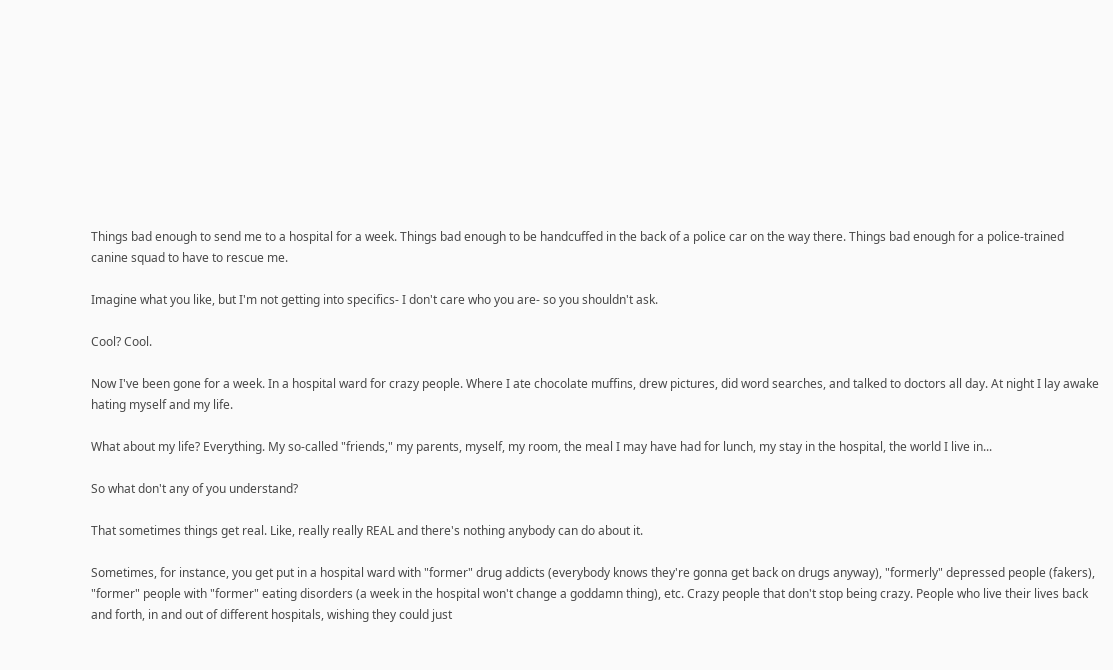Things bad enough to send me to a hospital for a week. Things bad enough to be handcuffed in the back of a police car on the way there. Things bad enough for a police-trained canine squad to have to rescue me.

Imagine what you like, but I'm not getting into specifics- I don't care who you are- so you shouldn't ask.

Cool? Cool.

Now I've been gone for a week. In a hospital ward for crazy people. Where I ate chocolate muffins, drew pictures, did word searches, and talked to doctors all day. At night I lay awake hating myself and my life.

What about my life? Everything. My so-called "friends," my parents, myself, my room, the meal I may have had for lunch, my stay in the hospital, the world I live in...

So what don't any of you understand?

That sometimes things get real. Like, really really REAL and there's nothing anybody can do about it.

Sometimes, for instance, you get put in a hospital ward with "former" drug addicts (everybody knows they're gonna get back on drugs anyway), "formerly" depressed people (fakers), "former" people with "former" eating disorders (a week in the hospital won't change a goddamn thing), etc. Crazy people that don't stop being crazy. People who live their lives back and forth, in and out of different hospitals, wishing they could just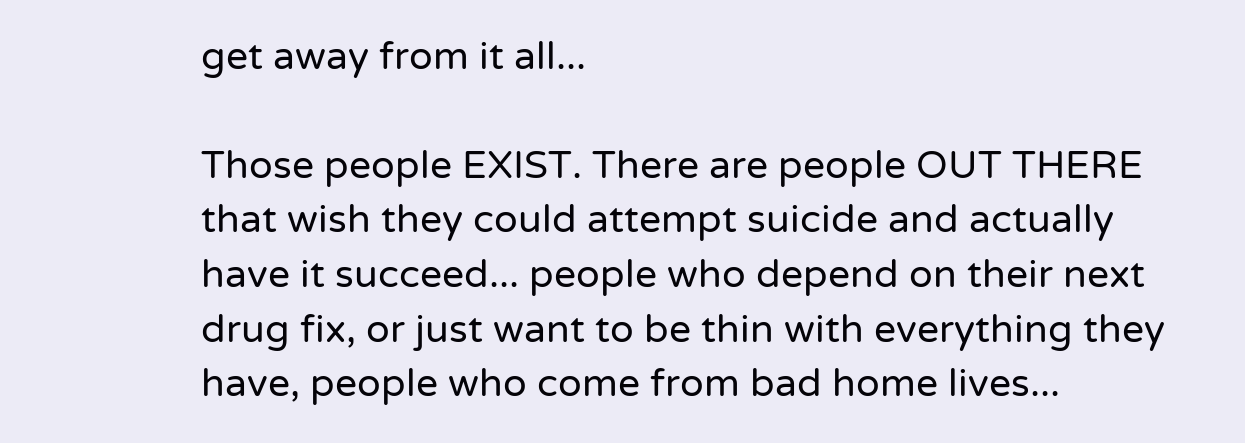get away from it all...

Those people EXIST. There are people OUT THERE that wish they could attempt suicide and actually have it succeed... people who depend on their next drug fix, or just want to be thin with everything they have, people who come from bad home lives...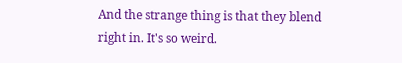And the strange thing is that they blend right in. It's so weird.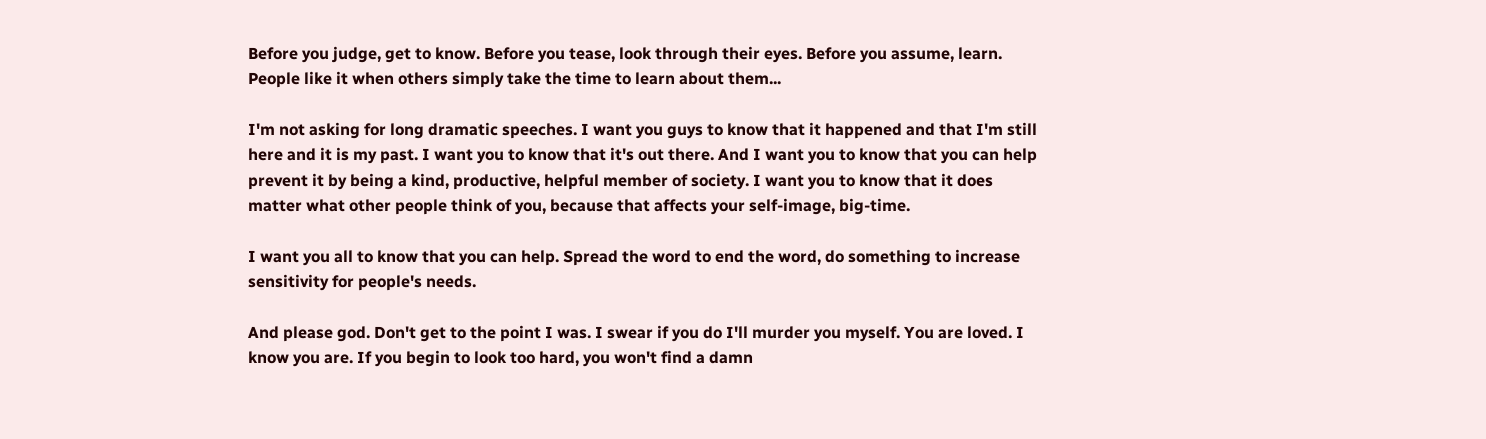Before you judge, get to know. Before you tease, look through their eyes. Before you assume, learn. People like it when others simply take the time to learn about them...

I'm not asking for long dramatic speeches. I want you guys to know that it happened and that I'm still here and it is my past. I want you to know that it's out there. And I want you to know that you can help prevent it by being a kind, productive, helpful member of society. I want you to know that it does matter what other people think of you, because that affects your self-image, big-time.

I want you all to know that you can help. Spread the word to end the word, do something to increase sensitivity for people's needs.

And please god. Don't get to the point I was. I swear if you do I'll murder you myself. You are loved. I know you are. If you begin to look too hard, you won't find a damn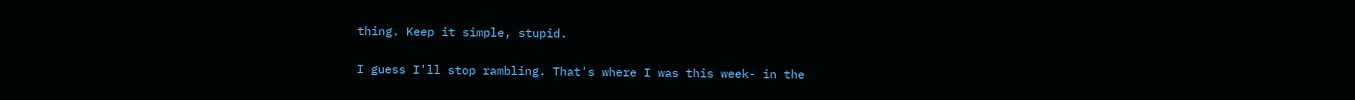thing. Keep it simple, stupid.

I guess I'll stop rambling. That's where I was this week- in the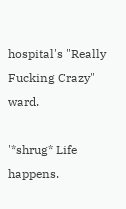hospital's "Really Fucking Crazy" ward.

'*shrug* Life happens.